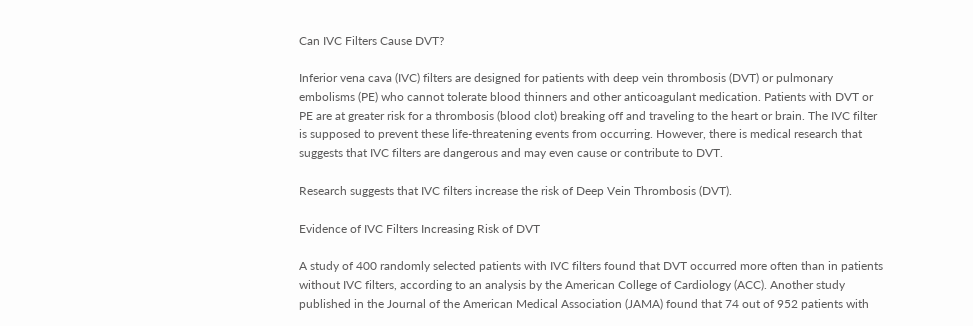Can IVC Filters Cause DVT?

Inferior vena cava (IVC) filters are designed for patients with deep vein thrombosis (DVT) or pulmonary embolisms (PE) who cannot tolerate blood thinners and other anticoagulant medication. Patients with DVT or PE are at greater risk for a thrombosis (blood clot) breaking off and traveling to the heart or brain. The IVC filter is supposed to prevent these life-threatening events from occurring. However, there is medical research that suggests that IVC filters are dangerous and may even cause or contribute to DVT.

Research suggests that IVC filters increase the risk of Deep Vein Thrombosis (DVT).

Evidence of IVC Filters Increasing Risk of DVT

A study of 400 randomly selected patients with IVC filters found that DVT occurred more often than in patients without IVC filters, according to an analysis by the American College of Cardiology (ACC). Another study published in the Journal of the American Medical Association (JAMA) found that 74 out of 952 patients with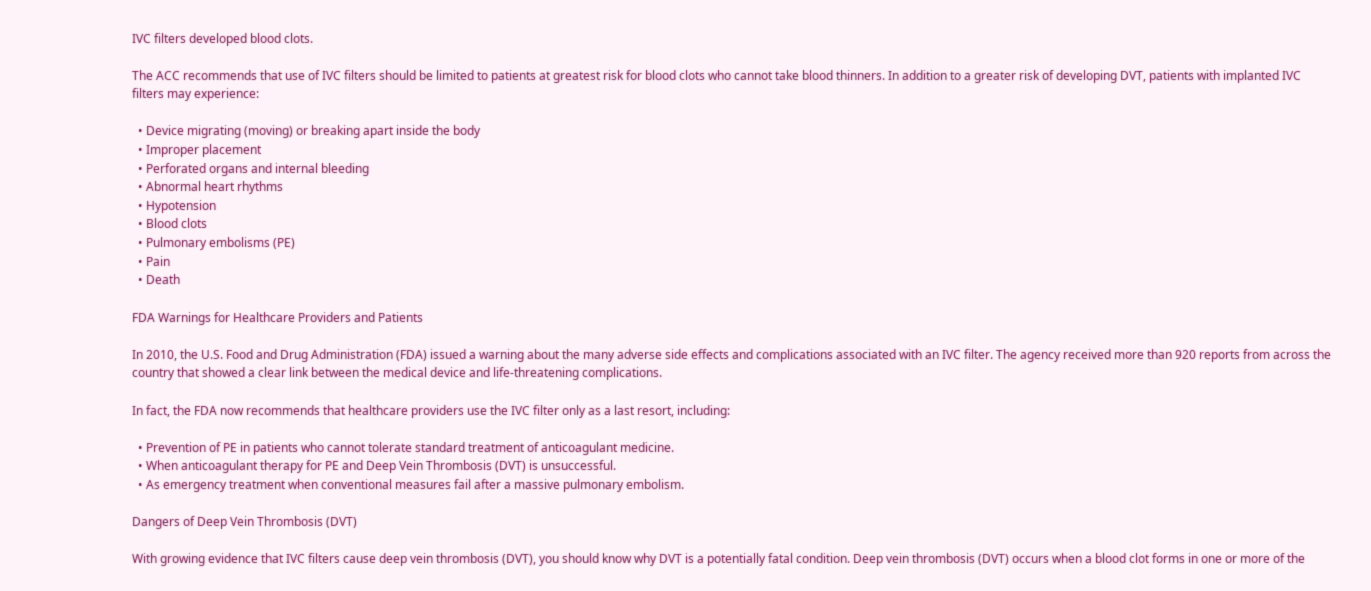IVC filters developed blood clots.

The ACC recommends that use of IVC filters should be limited to patients at greatest risk for blood clots who cannot take blood thinners. In addition to a greater risk of developing DVT, patients with implanted IVC filters may experience:

  • Device migrating (moving) or breaking apart inside the body
  • Improper placement
  • Perforated organs and internal bleeding
  • Abnormal heart rhythms
  • Hypotension
  • Blood clots
  • Pulmonary embolisms (PE)
  • Pain
  • Death

FDA Warnings for Healthcare Providers and Patients

In 2010, the U.S. Food and Drug Administration (FDA) issued a warning about the many adverse side effects and complications associated with an IVC filter. The agency received more than 920 reports from across the country that showed a clear link between the medical device and life-threatening complications.

In fact, the FDA now recommends that healthcare providers use the IVC filter only as a last resort, including:

  • Prevention of PE in patients who cannot tolerate standard treatment of anticoagulant medicine.
  • When anticoagulant therapy for PE and Deep Vein Thrombosis (DVT) is unsuccessful.
  • As emergency treatment when conventional measures fail after a massive pulmonary embolism.

Dangers of Deep Vein Thrombosis (DVT)

With growing evidence that IVC filters cause deep vein thrombosis (DVT), you should know why DVT is a potentially fatal condition. Deep vein thrombosis (DVT) occurs when a blood clot forms in one or more of the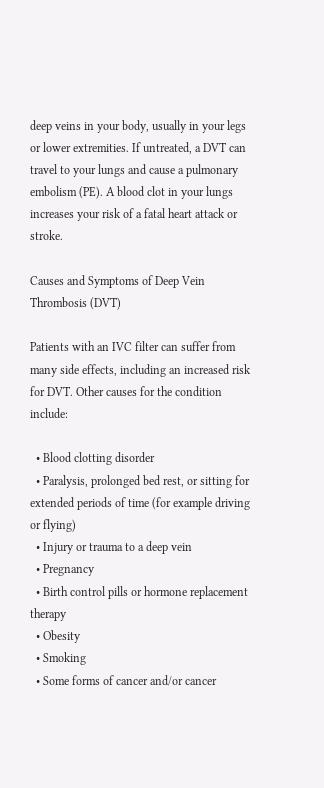deep veins in your body, usually in your legs or lower extremities. If untreated, a DVT can travel to your lungs and cause a pulmonary embolism (PE). A blood clot in your lungs increases your risk of a fatal heart attack or stroke.

Causes and Symptoms of Deep Vein Thrombosis (DVT)

Patients with an IVC filter can suffer from many side effects, including an increased risk for DVT. Other causes for the condition include:

  • Blood clotting disorder
  • Paralysis, prolonged bed rest, or sitting for extended periods of time (for example driving or flying)
  • Injury or trauma to a deep vein
  • Pregnancy
  • Birth control pills or hormone replacement therapy
  • Obesity
  • Smoking
  • Some forms of cancer and/or cancer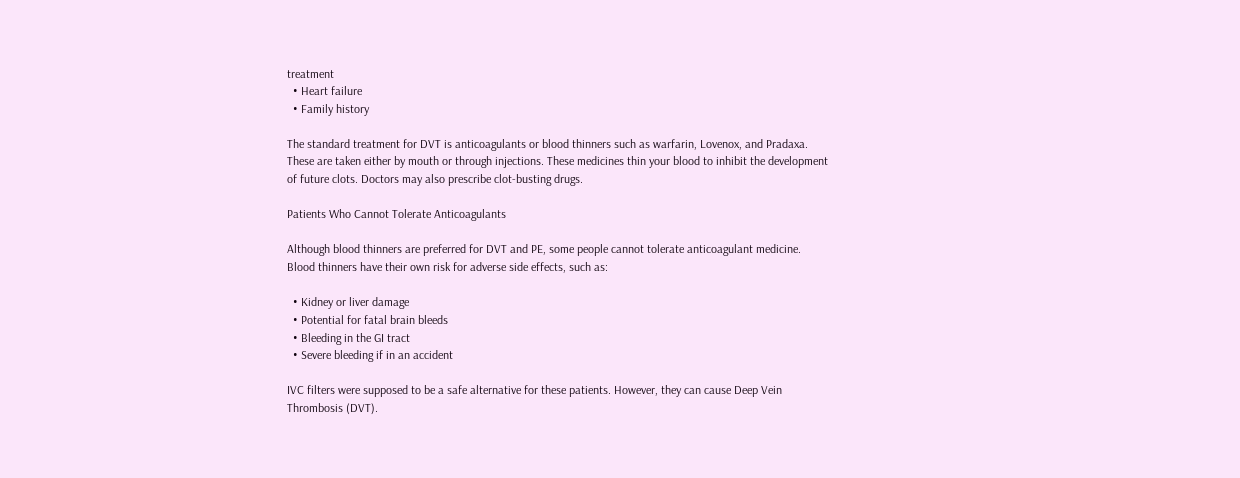treatment
  • Heart failure
  • Family history

The standard treatment for DVT is anticoagulants or blood thinners such as warfarin, Lovenox, and Pradaxa. These are taken either by mouth or through injections. These medicines thin your blood to inhibit the development of future clots. Doctors may also prescribe clot-busting drugs.

Patients Who Cannot Tolerate Anticoagulants

Although blood thinners are preferred for DVT and PE, some people cannot tolerate anticoagulant medicine. Blood thinners have their own risk for adverse side effects, such as:

  • Kidney or liver damage
  • Potential for fatal brain bleeds
  • Bleeding in the GI tract
  • Severe bleeding if in an accident

IVC filters were supposed to be a safe alternative for these patients. However, they can cause Deep Vein Thrombosis (DVT).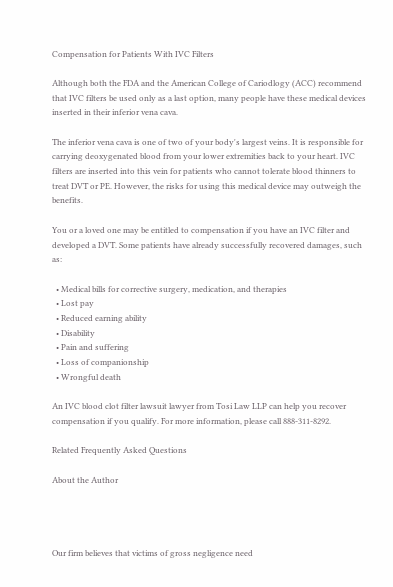Compensation for Patients With IVC Filters

Although both the FDA and the American College of Cariodlogy (ACC) recommend that IVC filters be used only as a last option, many people have these medical devices inserted in their inferior vena cava.

The inferior vena cava is one of two of your body's largest veins. It is responsible for carrying deoxygenated blood from your lower extremities back to your heart. IVC filters are inserted into this vein for patients who cannot tolerate blood thinners to treat DVT or PE. However, the risks for using this medical device may outweigh the benefits.

You or a loved one may be entitled to compensation if you have an IVC filter and developed a DVT. Some patients have already successfully recovered damages, such as:

  • Medical bills for corrective surgery, medication, and therapies
  • Lost pay
  • Reduced earning ability
  • Disability
  • Pain and suffering
  • Loss of companionship
  • Wrongful death

An IVC blood clot filter lawsuit lawyer from Tosi Law LLP can help you recover compensation if you qualify. For more information, please call 888-311-8292.

Related Frequently Asked Questions

About the Author




Our firm believes that victims of gross negligence need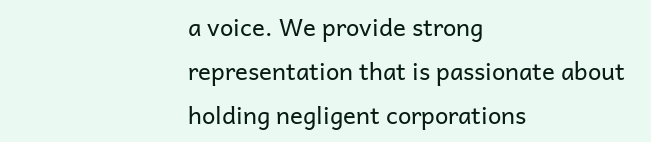a voice. We provide strong representation that is passionate about holding negligent corporations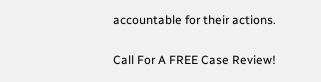accountable for their actions.

Call For A FREE Case Review!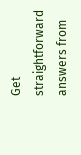Get straightforward answers from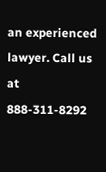an experienced lawyer. Call us at 888-311-8292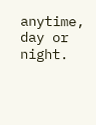anytime, day or night.